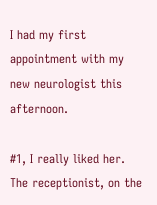I had my first appointment with my new neurologist this afternoon.

#1, I really liked her. The receptionist, on the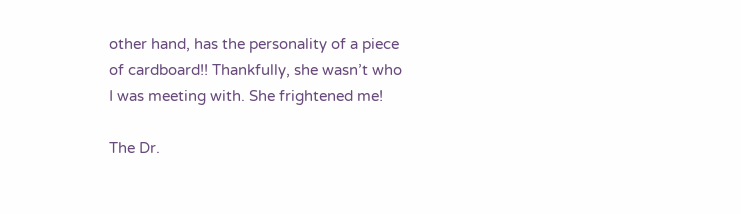other hand, has the personality of a piece of cardboard!! Thankfully, she wasn’t who I was meeting with. She frightened me!

The Dr.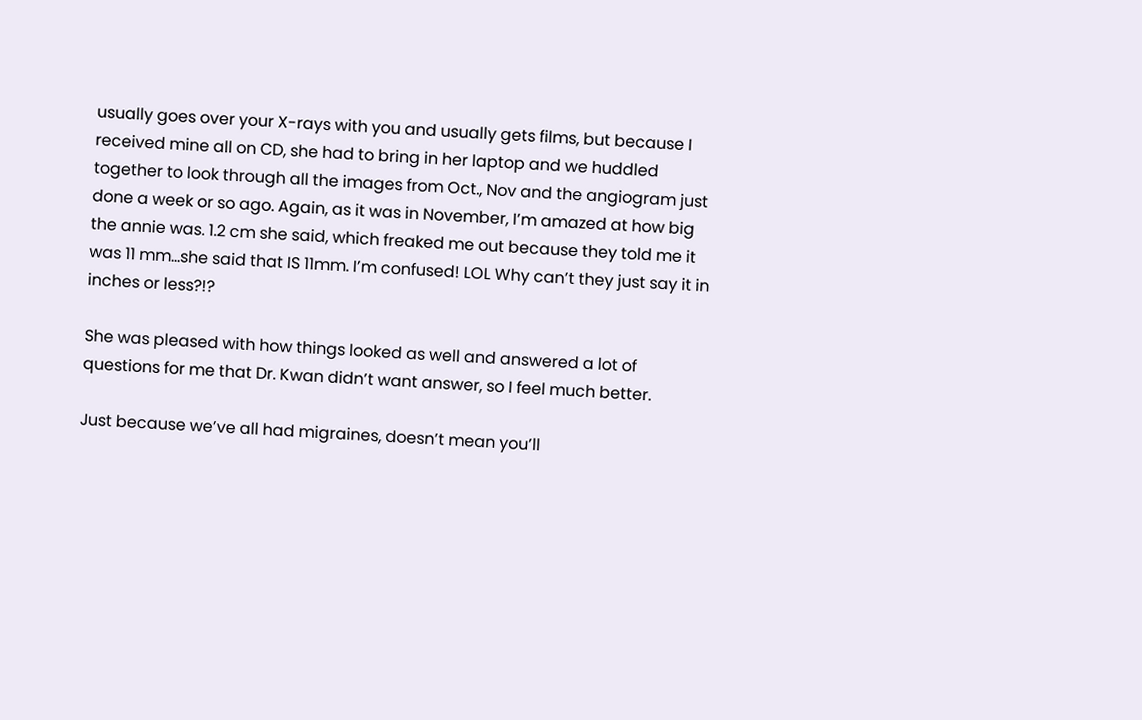usually goes over your X-rays with you and usually gets films, but because I received mine all on CD, she had to bring in her laptop and we huddled together to look through all the images from Oct., Nov and the angiogram just done a week or so ago. Again, as it was in November, I’m amazed at how big the annie was. 1.2 cm she said, which freaked me out because they told me it was 11 mm…she said that IS 11mm. I’m confused! LOL Why can’t they just say it in inches or less?!?

She was pleased with how things looked as well and answered a lot of questions for me that Dr. Kwan didn’t want answer, so I feel much better.

Just because we’ve all had migraines, doesn’t mean you’ll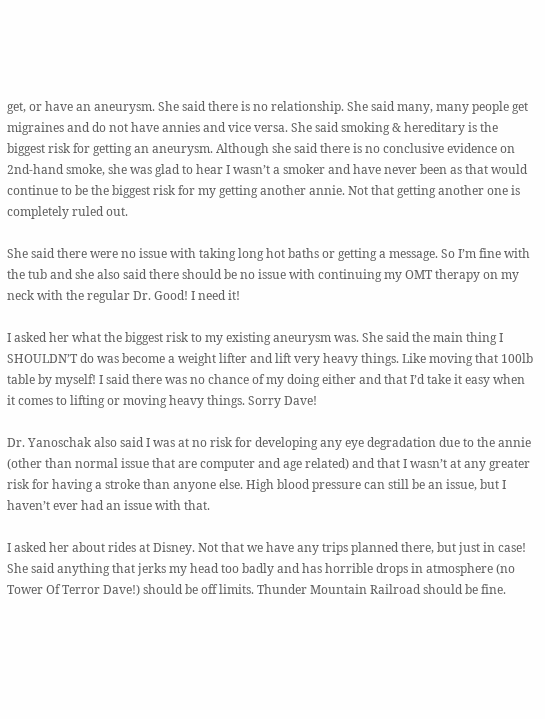get, or have an aneurysm. She said there is no relationship. She said many, many people get migraines and do not have annies and vice versa. She said smoking & hereditary is the biggest risk for getting an aneurysm. Although she said there is no conclusive evidence on 2nd-hand smoke, she was glad to hear I wasn’t a smoker and have never been as that would continue to be the biggest risk for my getting another annie. Not that getting another one is completely ruled out.

She said there were no issue with taking long hot baths or getting a message. So I’m fine with the tub and she also said there should be no issue with continuing my OMT therapy on my neck with the regular Dr. Good! I need it!

I asked her what the biggest risk to my existing aneurysm was. She said the main thing I SHOULDN’T do was become a weight lifter and lift very heavy things. Like moving that 100lb table by myself! I said there was no chance of my doing either and that I’d take it easy when it comes to lifting or moving heavy things. Sorry Dave!

Dr. Yanoschak also said I was at no risk for developing any eye degradation due to the annie (other than normal issue that are computer and age related) and that I wasn’t at any greater risk for having a stroke than anyone else. High blood pressure can still be an issue, but I haven’t ever had an issue with that.

I asked her about rides at Disney. Not that we have any trips planned there, but just in case! She said anything that jerks my head too badly and has horrible drops in atmosphere (no Tower Of Terror Dave!) should be off limits. Thunder Mountain Railroad should be fine.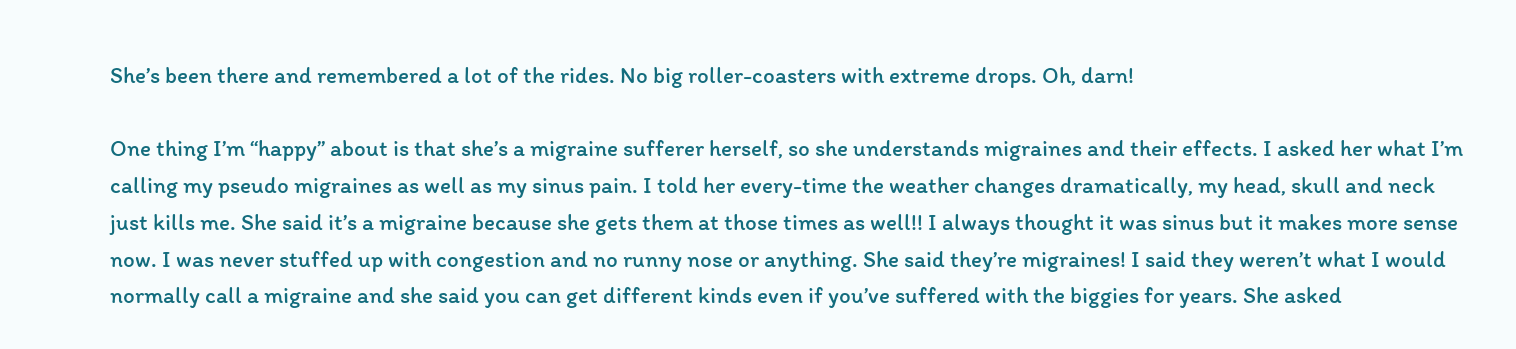She’s been there and remembered a lot of the rides. No big roller-coasters with extreme drops. Oh, darn!

One thing I’m “happy” about is that she’s a migraine sufferer herself, so she understands migraines and their effects. I asked her what I’m calling my pseudo migraines as well as my sinus pain. I told her every-time the weather changes dramatically, my head, skull and neck just kills me. She said it’s a migraine because she gets them at those times as well!! I always thought it was sinus but it makes more sense now. I was never stuffed up with congestion and no runny nose or anything. She said they’re migraines! I said they weren’t what I would normally call a migraine and she said you can get different kinds even if you’ve suffered with the biggies for years. She asked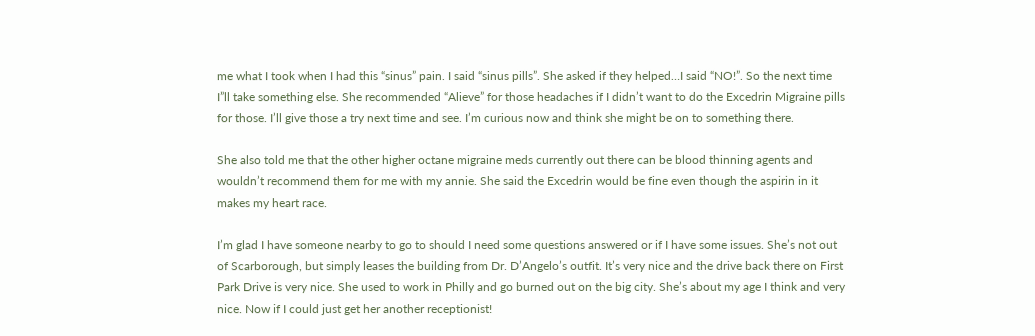me what I took when I had this “sinus” pain. I said “sinus pills”. She asked if they helped…I said “NO!”. So the next time I”ll take something else. She recommended “Alieve” for those headaches if I didn’t want to do the Excedrin Migraine pills for those. I’ll give those a try next time and see. I’m curious now and think she might be on to something there.

She also told me that the other higher octane migraine meds currently out there can be blood thinning agents and wouldn’t recommend them for me with my annie. She said the Excedrin would be fine even though the aspirin in it makes my heart race.

I’m glad I have someone nearby to go to should I need some questions answered or if I have some issues. She’s not out of Scarborough, but simply leases the building from Dr. D’Angelo’s outfit. It’s very nice and the drive back there on First Park Drive is very nice. She used to work in Philly and go burned out on the big city. She’s about my age I think and very nice. Now if I could just get her another receptionist!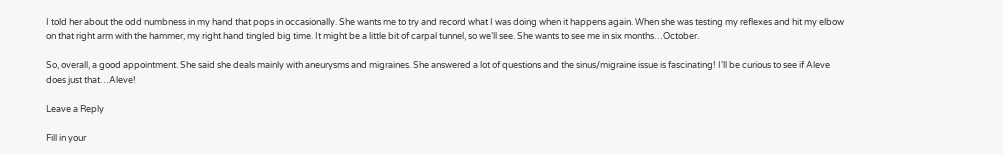I told her about the odd numbness in my hand that pops in occasionally. She wants me to try and record what I was doing when it happens again. When she was testing my reflexes and hit my elbow on that right arm with the hammer, my right hand tingled big time. It might be a little bit of carpal tunnel, so we’ll see. She wants to see me in six months…October.

So, overall, a good appointment. She said she deals mainly with aneurysms and migraines. She answered a lot of questions and the sinus/migraine issue is fascinating! I’ll be curious to see if Aleve does just that…Aleve!

Leave a Reply

Fill in your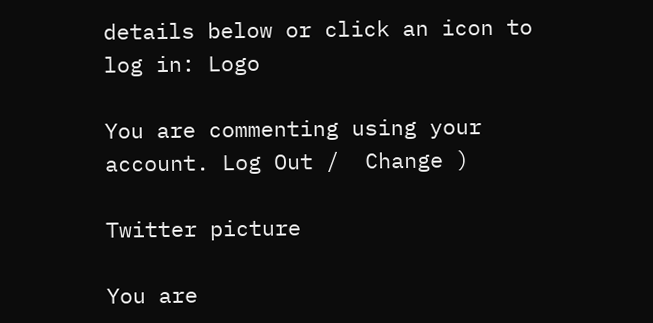details below or click an icon to log in: Logo

You are commenting using your account. Log Out /  Change )

Twitter picture

You are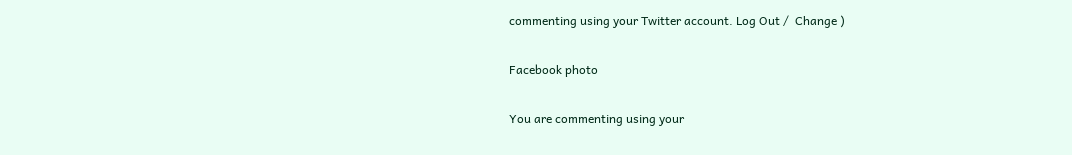commenting using your Twitter account. Log Out /  Change )

Facebook photo

You are commenting using your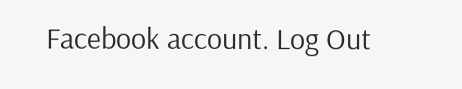Facebook account. Log Out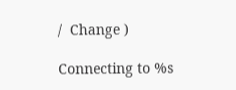/  Change )

Connecting to %s